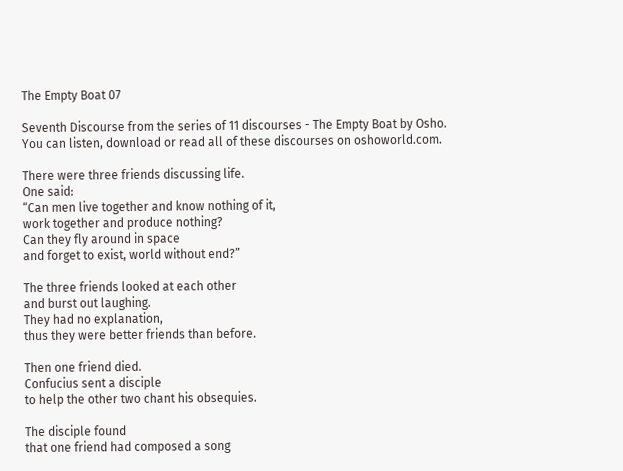The Empty Boat 07

Seventh Discourse from the series of 11 discourses - The Empty Boat by Osho.
You can listen, download or read all of these discourses on oshoworld.com.

There were three friends discussing life.
One said:
“Can men live together and know nothing of it,
work together and produce nothing?
Can they fly around in space
and forget to exist, world without end?”

The three friends looked at each other
and burst out laughing.
They had no explanation,
thus they were better friends than before.

Then one friend died.
Confucius sent a disciple
to help the other two chant his obsequies.

The disciple found
that one friend had composed a song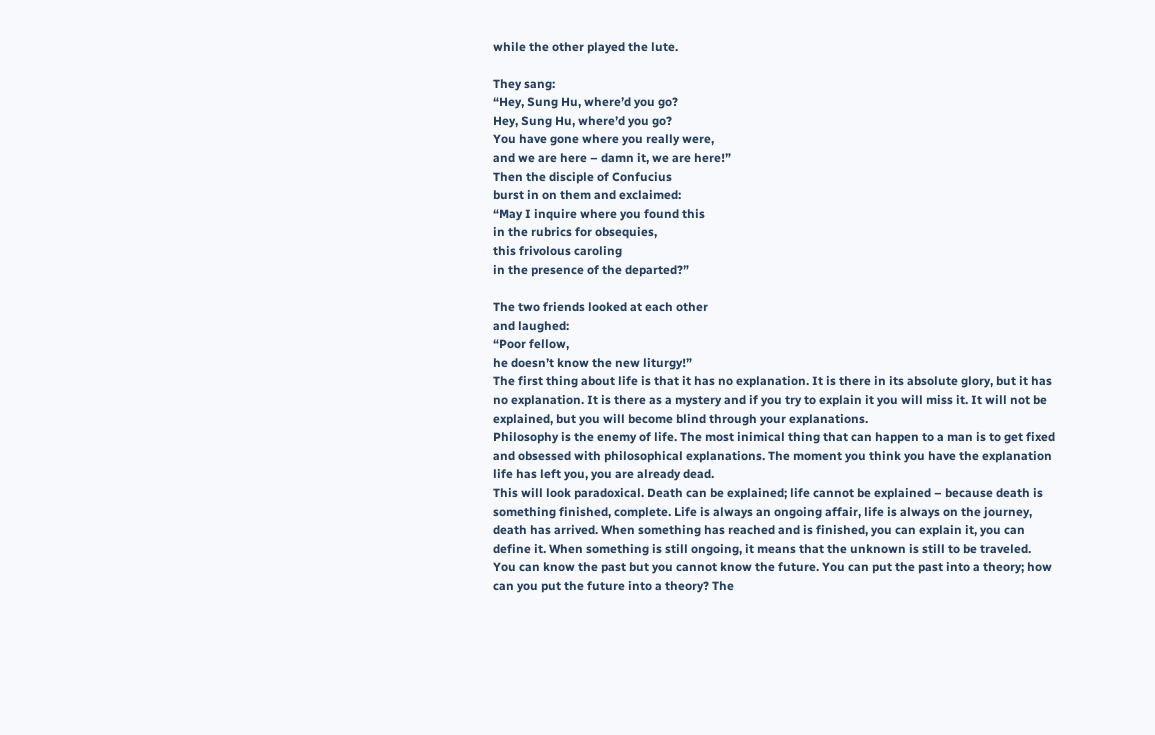while the other played the lute.

They sang:
“Hey, Sung Hu, where’d you go?
Hey, Sung Hu, where’d you go?
You have gone where you really were,
and we are here – damn it, we are here!”
Then the disciple of Confucius
burst in on them and exclaimed:
“May I inquire where you found this
in the rubrics for obsequies,
this frivolous caroling
in the presence of the departed?”

The two friends looked at each other
and laughed:
“Poor fellow,
he doesn’t know the new liturgy!”
The first thing about life is that it has no explanation. It is there in its absolute glory, but it has no explanation. It is there as a mystery and if you try to explain it you will miss it. It will not be explained, but you will become blind through your explanations.
Philosophy is the enemy of life. The most inimical thing that can happen to a man is to get fixed and obsessed with philosophical explanations. The moment you think you have the explanation life has left you, you are already dead.
This will look paradoxical. Death can be explained; life cannot be explained – because death is something finished, complete. Life is always an ongoing affair, life is always on the journey, death has arrived. When something has reached and is finished, you can explain it, you can define it. When something is still ongoing, it means that the unknown is still to be traveled.
You can know the past but you cannot know the future. You can put the past into a theory; how can you put the future into a theory? The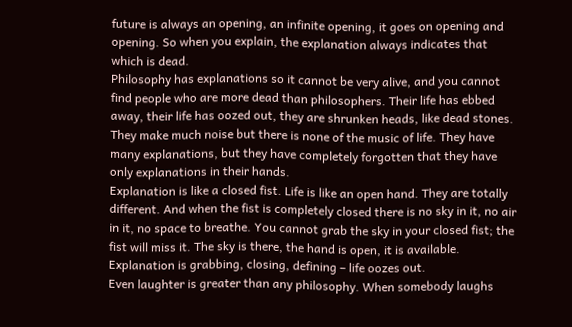future is always an opening, an infinite opening, it goes on opening and opening. So when you explain, the explanation always indicates that which is dead.
Philosophy has explanations so it cannot be very alive, and you cannot find people who are more dead than philosophers. Their life has ebbed away, their life has oozed out, they are shrunken heads, like dead stones. They make much noise but there is none of the music of life. They have many explanations, but they have completely forgotten that they have only explanations in their hands.
Explanation is like a closed fist. Life is like an open hand. They are totally different. And when the fist is completely closed there is no sky in it, no air in it, no space to breathe. You cannot grab the sky in your closed fist; the fist will miss it. The sky is there, the hand is open, it is available. Explanation is grabbing, closing, defining – life oozes out.
Even laughter is greater than any philosophy. When somebody laughs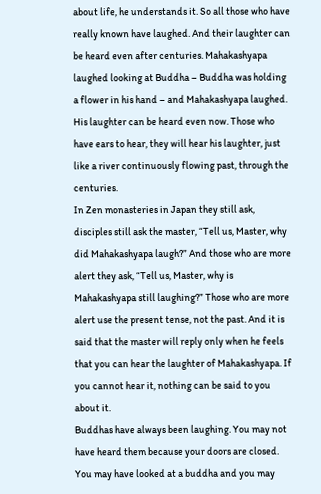about life, he understands it. So all those who have really known have laughed. And their laughter can be heard even after centuries. Mahakashyapa laughed looking at Buddha – Buddha was holding a flower in his hand – and Mahakashyapa laughed. His laughter can be heard even now. Those who have ears to hear, they will hear his laughter, just like a river continuously flowing past, through the centuries.
In Zen monasteries in Japan they still ask, disciples still ask the master, “Tell us, Master, why did Mahakashyapa laugh?” And those who are more alert they ask, “Tell us, Master, why is Mahakashyapa still laughing?” Those who are more alert use the present tense, not the past. And it is said that the master will reply only when he feels that you can hear the laughter of Mahakashyapa. If you cannot hear it, nothing can be said to you about it.
Buddhas have always been laughing. You may not have heard them because your doors are closed. You may have looked at a buddha and you may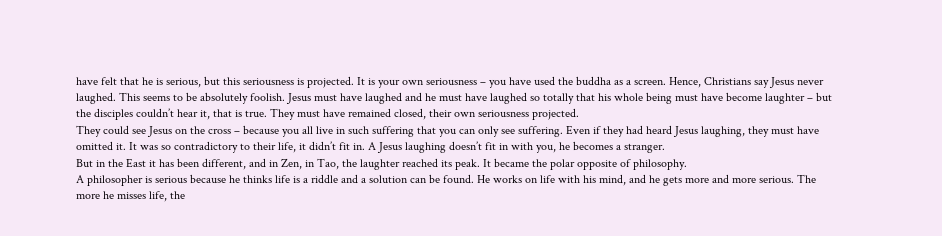have felt that he is serious, but this seriousness is projected. It is your own seriousness – you have used the buddha as a screen. Hence, Christians say Jesus never laughed. This seems to be absolutely foolish. Jesus must have laughed and he must have laughed so totally that his whole being must have become laughter – but the disciples couldn’t hear it, that is true. They must have remained closed, their own seriousness projected.
They could see Jesus on the cross – because you all live in such suffering that you can only see suffering. Even if they had heard Jesus laughing, they must have omitted it. It was so contradictory to their life, it didn’t fit in. A Jesus laughing doesn’t fit in with you, he becomes a stranger.
But in the East it has been different, and in Zen, in Tao, the laughter reached its peak. It became the polar opposite of philosophy.
A philosopher is serious because he thinks life is a riddle and a solution can be found. He works on life with his mind, and he gets more and more serious. The more he misses life, the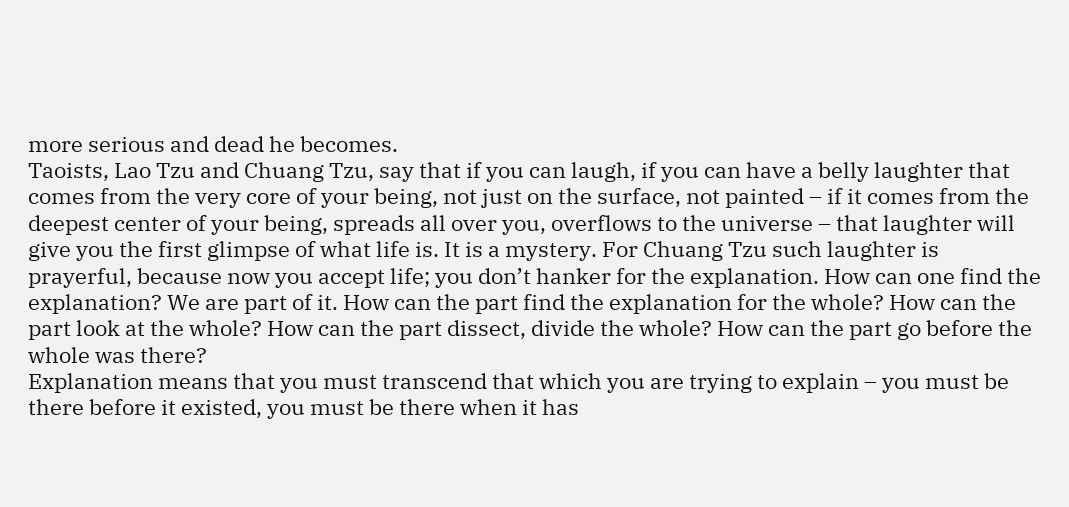more serious and dead he becomes.
Taoists, Lao Tzu and Chuang Tzu, say that if you can laugh, if you can have a belly laughter that comes from the very core of your being, not just on the surface, not painted – if it comes from the deepest center of your being, spreads all over you, overflows to the universe – that laughter will give you the first glimpse of what life is. It is a mystery. For Chuang Tzu such laughter is prayerful, because now you accept life; you don’t hanker for the explanation. How can one find the explanation? We are part of it. How can the part find the explanation for the whole? How can the part look at the whole? How can the part dissect, divide the whole? How can the part go before the whole was there?
Explanation means that you must transcend that which you are trying to explain – you must be there before it existed, you must be there when it has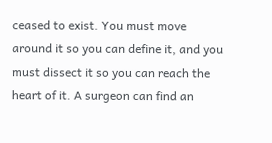ceased to exist. You must move around it so you can define it, and you must dissect it so you can reach the heart of it. A surgeon can find an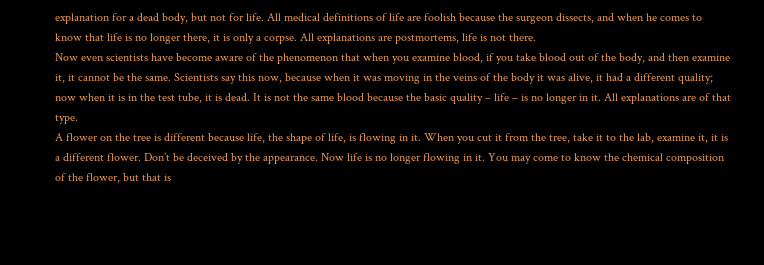explanation for a dead body, but not for life. All medical definitions of life are foolish because the surgeon dissects, and when he comes to know that life is no longer there, it is only a corpse. All explanations are postmortems, life is not there.
Now even scientists have become aware of the phenomenon that when you examine blood, if you take blood out of the body, and then examine it, it cannot be the same. Scientists say this now, because when it was moving in the veins of the body it was alive, it had a different quality; now when it is in the test tube, it is dead. It is not the same blood because the basic quality – life – is no longer in it. All explanations are of that type.
A flower on the tree is different because life, the shape of life, is flowing in it. When you cut it from the tree, take it to the lab, examine it, it is a different flower. Don’t be deceived by the appearance. Now life is no longer flowing in it. You may come to know the chemical composition of the flower, but that is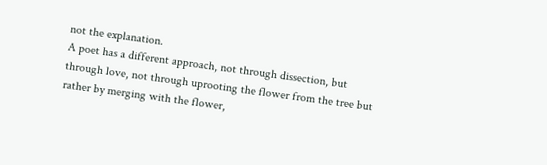not the explanation.
A poet has a different approach, not through dissection, but through love, not through uprooting the flower from the tree but rather by merging with the flower,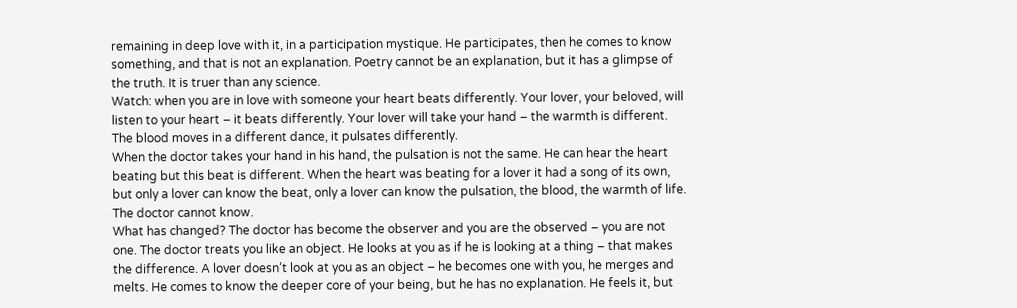remaining in deep love with it, in a participation mystique. He participates, then he comes to know something, and that is not an explanation. Poetry cannot be an explanation, but it has a glimpse of the truth. It is truer than any science.
Watch: when you are in love with someone your heart beats differently. Your lover, your beloved, will listen to your heart – it beats differently. Your lover will take your hand – the warmth is different. The blood moves in a different dance, it pulsates differently.
When the doctor takes your hand in his hand, the pulsation is not the same. He can hear the heart beating but this beat is different. When the heart was beating for a lover it had a song of its own, but only a lover can know the beat, only a lover can know the pulsation, the blood, the warmth of life. The doctor cannot know.
What has changed? The doctor has become the observer and you are the observed – you are not one. The doctor treats you like an object. He looks at you as if he is looking at a thing – that makes the difference. A lover doesn’t look at you as an object – he becomes one with you, he merges and melts. He comes to know the deeper core of your being, but he has no explanation. He feels it, but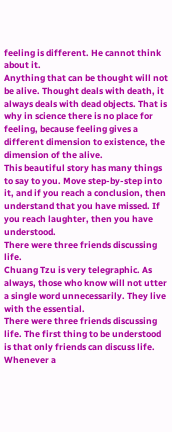feeling is different. He cannot think about it.
Anything that can be thought will not be alive. Thought deals with death, it always deals with dead objects. That is why in science there is no place for feeling, because feeling gives a different dimension to existence, the dimension of the alive.
This beautiful story has many things to say to you. Move step-by-step into it, and if you reach a conclusion, then understand that you have missed. If you reach laughter, then you have understood.
There were three friends discussing life.
Chuang Tzu is very telegraphic. As always, those who know will not utter a single word unnecessarily. They live with the essential.
There were three friends discussing life. The first thing to be understood is that only friends can discuss life. Whenever a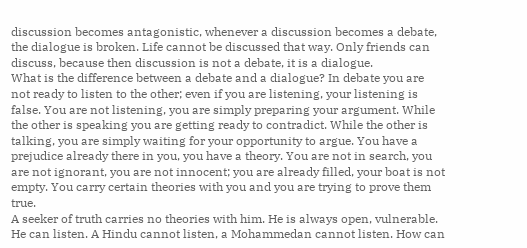discussion becomes antagonistic, whenever a discussion becomes a debate, the dialogue is broken. Life cannot be discussed that way. Only friends can discuss, because then discussion is not a debate, it is a dialogue.
What is the difference between a debate and a dialogue? In debate you are not ready to listen to the other; even if you are listening, your listening is false. You are not listening, you are simply preparing your argument. While the other is speaking you are getting ready to contradict. While the other is talking, you are simply waiting for your opportunity to argue. You have a prejudice already there in you, you have a theory. You are not in search, you are not ignorant, you are not innocent; you are already filled, your boat is not empty. You carry certain theories with you and you are trying to prove them true.
A seeker of truth carries no theories with him. He is always open, vulnerable. He can listen. A Hindu cannot listen, a Mohammedan cannot listen. How can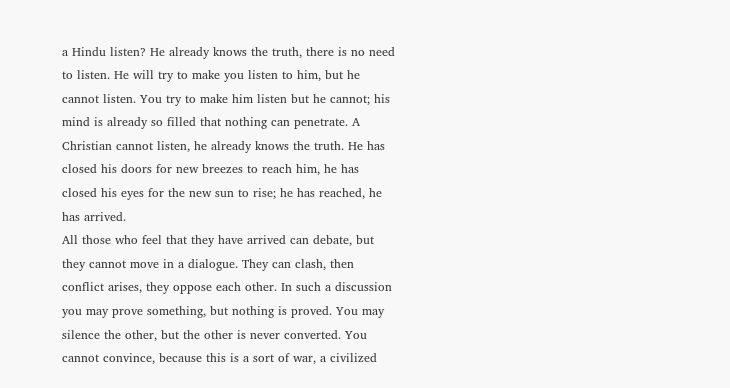a Hindu listen? He already knows the truth, there is no need to listen. He will try to make you listen to him, but he cannot listen. You try to make him listen but he cannot; his mind is already so filled that nothing can penetrate. A Christian cannot listen, he already knows the truth. He has closed his doors for new breezes to reach him, he has closed his eyes for the new sun to rise; he has reached, he has arrived.
All those who feel that they have arrived can debate, but they cannot move in a dialogue. They can clash, then conflict arises, they oppose each other. In such a discussion you may prove something, but nothing is proved. You may silence the other, but the other is never converted. You cannot convince, because this is a sort of war, a civilized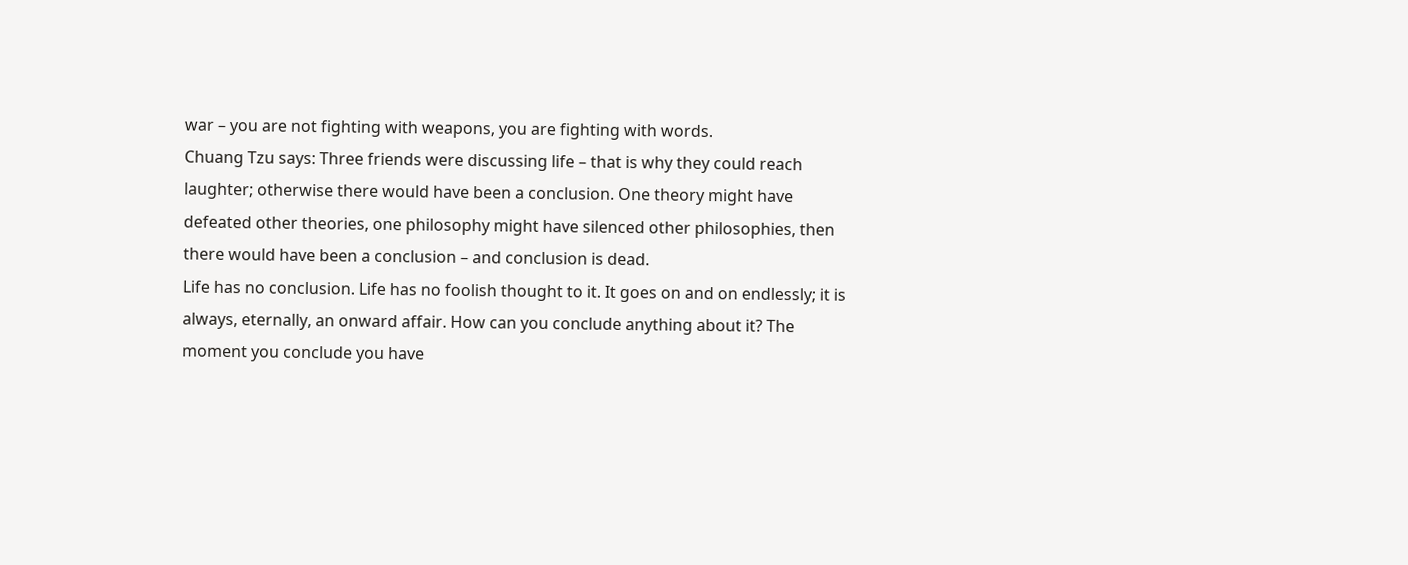war – you are not fighting with weapons, you are fighting with words.
Chuang Tzu says: Three friends were discussing life – that is why they could reach laughter; otherwise there would have been a conclusion. One theory might have defeated other theories, one philosophy might have silenced other philosophies, then there would have been a conclusion – and conclusion is dead.
Life has no conclusion. Life has no foolish thought to it. It goes on and on endlessly; it is always, eternally, an onward affair. How can you conclude anything about it? The moment you conclude you have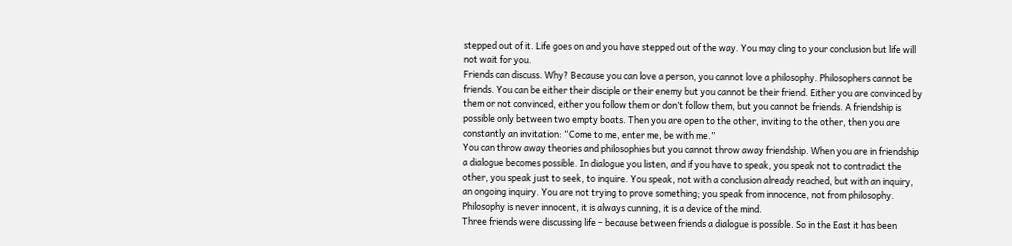stepped out of it. Life goes on and you have stepped out of the way. You may cling to your conclusion but life will not wait for you.
Friends can discuss. Why? Because you can love a person, you cannot love a philosophy. Philosophers cannot be friends. You can be either their disciple or their enemy but you cannot be their friend. Either you are convinced by them or not convinced, either you follow them or don’t follow them, but you cannot be friends. A friendship is possible only between two empty boats. Then you are open to the other, inviting to the other, then you are constantly an invitation: “Come to me, enter me, be with me.”
You can throw away theories and philosophies but you cannot throw away friendship. When you are in friendship a dialogue becomes possible. In dialogue you listen, and if you have to speak, you speak not to contradict the other, you speak just to seek, to inquire. You speak, not with a conclusion already reached, but with an inquiry, an ongoing inquiry. You are not trying to prove something; you speak from innocence, not from philosophy. Philosophy is never innocent, it is always cunning, it is a device of the mind.
Three friends were discussing life – because between friends a dialogue is possible. So in the East it has been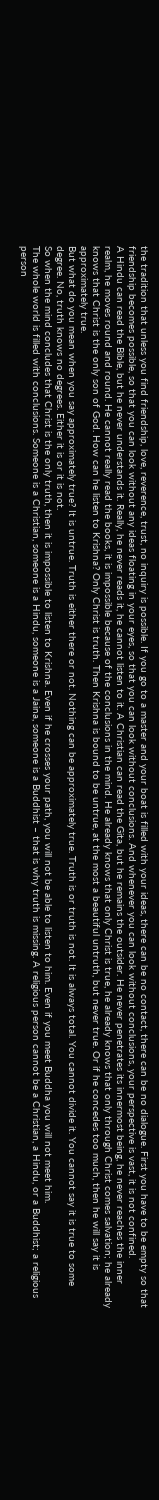the tradition that unless you find friendship, love, reverence, trust, no inquiry is possible. If you go to a master and your boat is filled with your ideas, there can be no contact, there can be no dialogue. First you have to be empty so that friendship becomes possible, so that you can look without any ideas floating in your eyes, so that you can look without conclusions. And whenever you can look without conclusions, your perspective is vast, it is not confined.
A Hindu can read the Bible, but he never understands it. Really, he never reads it, he cannot listen to it. A Christian can read the Gita, but he remains the outsider. He never penetrates its innermost being, he never reaches the inner realm, he moves round and round. He cannot really read the books, it is impossible because of the conclusions in the mind. He already knows that only Christ is true, he already knows that only through Christ comes salvation; he already knows that Christ is the only son of God. How can he listen to Krishna? Only Christ is truth. Then Krishna is bound to be untrue, at the most a beautiful untruth, but never true. Or if he concedes too much, then he will say it is approximately true.
But what do you mean when you say approximately true? It is untrue. Truth is either there or not. Nothing can be approximately true. Truth is or truth is not. It is always total. You cannot divide it. You cannot say it is true to some degree. No, truth knows no degrees. Either it is or it is not.
So when the mind concludes that Christ is the only truth, then it is impossible to listen to Krishna. Even if he crosses your path, you will not be able to listen to him. Even if you meet Buddha you will not meet him.
The whole world is filled with conclusions. Someone is a Christian, someone is a Hindu, someone is a Jaina, someone is a Buddhist – that is why truth is missing. A religious person cannot be a Christian, a Hindu, or a Buddhist; a religious person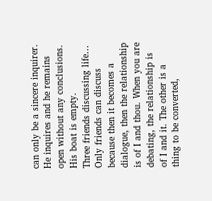can only be a sincere inquirer. He inquires and he remains open without any conclusions. His boat is empty.
Three friends discussing life… Only friends can discuss because then it becomes a dialogue, then the relationship is of I and thou. When you are debating, the relationship is of I and it. The other is a thing to be converted,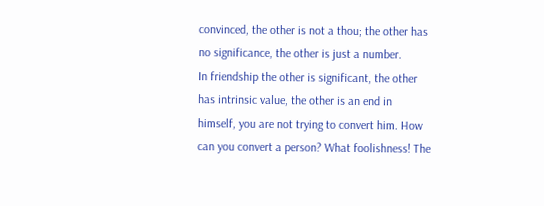convinced, the other is not a thou; the other has no significance, the other is just a number.
In friendship the other is significant, the other has intrinsic value, the other is an end in himself, you are not trying to convert him. How can you convert a person? What foolishness! The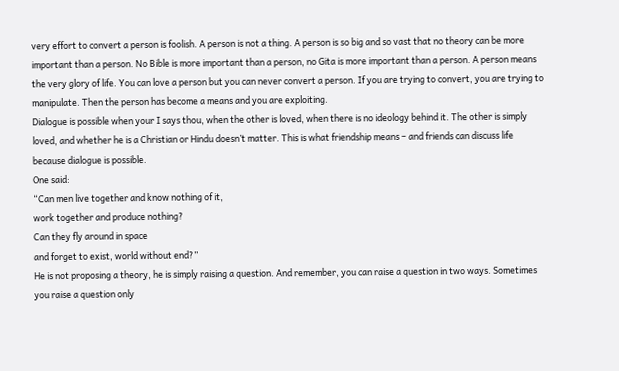very effort to convert a person is foolish. A person is not a thing. A person is so big and so vast that no theory can be more important than a person. No Bible is more important than a person, no Gita is more important than a person. A person means the very glory of life. You can love a person but you can never convert a person. If you are trying to convert, you are trying to manipulate. Then the person has become a means and you are exploiting.
Dialogue is possible when your I says thou, when the other is loved, when there is no ideology behind it. The other is simply loved, and whether he is a Christian or Hindu doesn’t matter. This is what friendship means – and friends can discuss life because dialogue is possible.
One said:
“Can men live together and know nothing of it,
work together and produce nothing?
Can they fly around in space
and forget to exist, world without end?”
He is not proposing a theory, he is simply raising a question. And remember, you can raise a question in two ways. Sometimes you raise a question only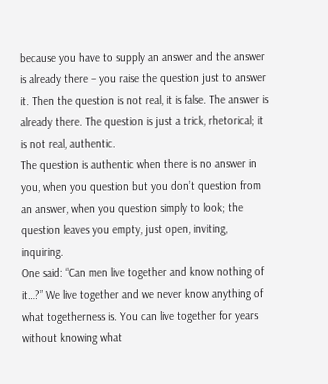because you have to supply an answer and the answer is already there – you raise the question just to answer it. Then the question is not real, it is false. The answer is already there. The question is just a trick, rhetorical; it is not real, authentic.
The question is authentic when there is no answer in you, when you question but you don’t question from an answer, when you question simply to look; the question leaves you empty, just open, inviting, inquiring.
One said: “Can men live together and know nothing of it…?” We live together and we never know anything of what togetherness is. You can live together for years without knowing what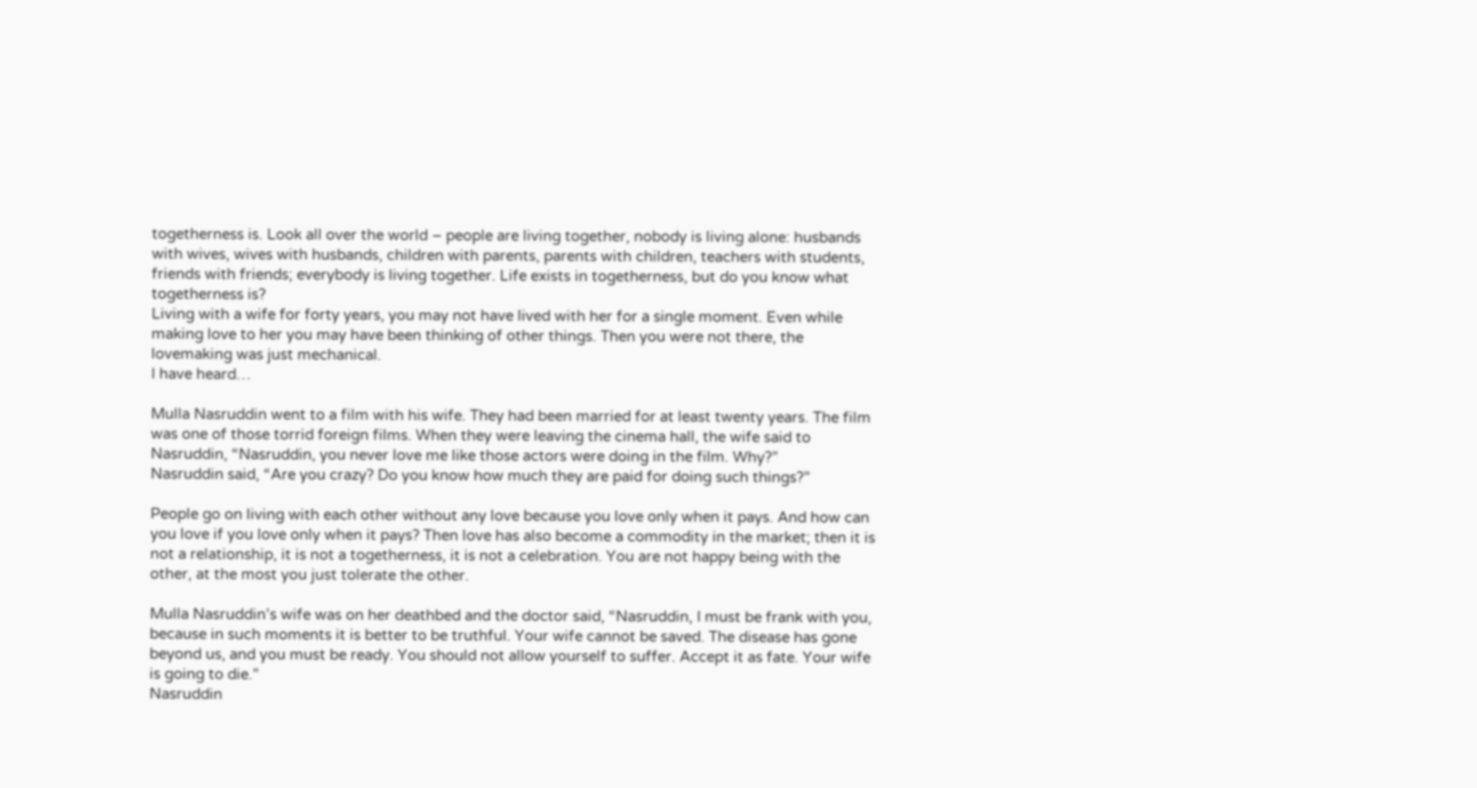togetherness is. Look all over the world – people are living together, nobody is living alone: husbands with wives, wives with husbands, children with parents, parents with children, teachers with students, friends with friends; everybody is living together. Life exists in togetherness, but do you know what togetherness is?
Living with a wife for forty years, you may not have lived with her for a single moment. Even while making love to her you may have been thinking of other things. Then you were not there, the lovemaking was just mechanical.
I have heard…

Mulla Nasruddin went to a film with his wife. They had been married for at least twenty years. The film was one of those torrid foreign films. When they were leaving the cinema hall, the wife said to Nasruddin, “Nasruddin, you never love me like those actors were doing in the film. Why?”
Nasruddin said, “Are you crazy? Do you know how much they are paid for doing such things?”

People go on living with each other without any love because you love only when it pays. And how can you love if you love only when it pays? Then love has also become a commodity in the market; then it is not a relationship, it is not a togetherness, it is not a celebration. You are not happy being with the other, at the most you just tolerate the other.

Mulla Nasruddin’s wife was on her deathbed and the doctor said, “Nasruddin, I must be frank with you, because in such moments it is better to be truthful. Your wife cannot be saved. The disease has gone beyond us, and you must be ready. You should not allow yourself to suffer. Accept it as fate. Your wife is going to die.”
Nasruddin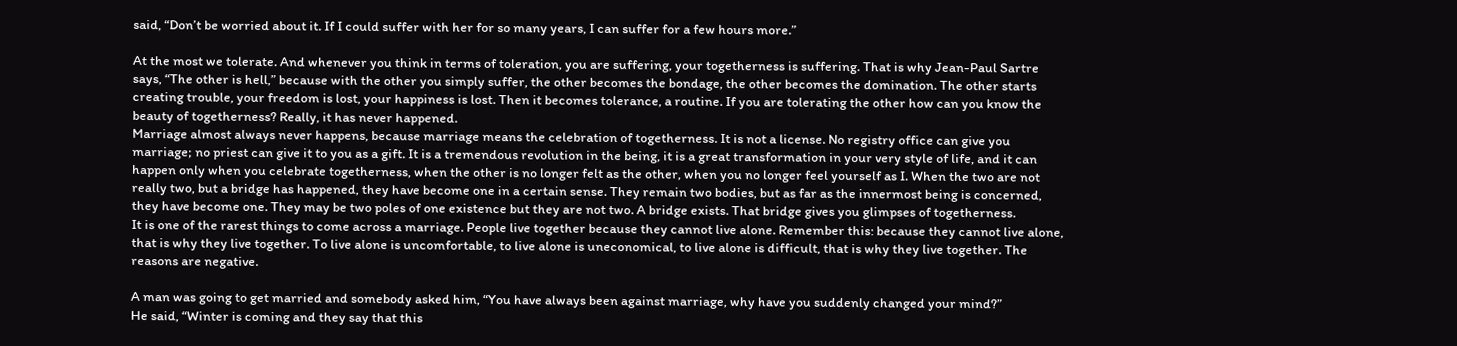said, “Don’t be worried about it. If I could suffer with her for so many years, I can suffer for a few hours more.”

At the most we tolerate. And whenever you think in terms of toleration, you are suffering, your togetherness is suffering. That is why Jean-Paul Sartre says, “The other is hell,” because with the other you simply suffer, the other becomes the bondage, the other becomes the domination. The other starts creating trouble, your freedom is lost, your happiness is lost. Then it becomes tolerance, a routine. If you are tolerating the other how can you know the beauty of togetherness? Really, it has never happened.
Marriage almost always never happens, because marriage means the celebration of togetherness. It is not a license. No registry office can give you marriage; no priest can give it to you as a gift. It is a tremendous revolution in the being, it is a great transformation in your very style of life, and it can happen only when you celebrate togetherness, when the other is no longer felt as the other, when you no longer feel yourself as I. When the two are not really two, but a bridge has happened, they have become one in a certain sense. They remain two bodies, but as far as the innermost being is concerned, they have become one. They may be two poles of one existence but they are not two. A bridge exists. That bridge gives you glimpses of togetherness.
It is one of the rarest things to come across a marriage. People live together because they cannot live alone. Remember this: because they cannot live alone, that is why they live together. To live alone is uncomfortable, to live alone is uneconomical, to live alone is difficult, that is why they live together. The reasons are negative.

A man was going to get married and somebody asked him, “You have always been against marriage, why have you suddenly changed your mind?”
He said, “Winter is coming and they say that this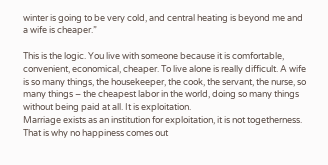winter is going to be very cold, and central heating is beyond me and a wife is cheaper.”

This is the logic. You live with someone because it is comfortable, convenient, economical, cheaper. To live alone is really difficult. A wife is so many things, the housekeeper, the cook, the servant, the nurse, so many things – the cheapest labor in the world, doing so many things without being paid at all. It is exploitation.
Marriage exists as an institution for exploitation, it is not togetherness. That is why no happiness comes out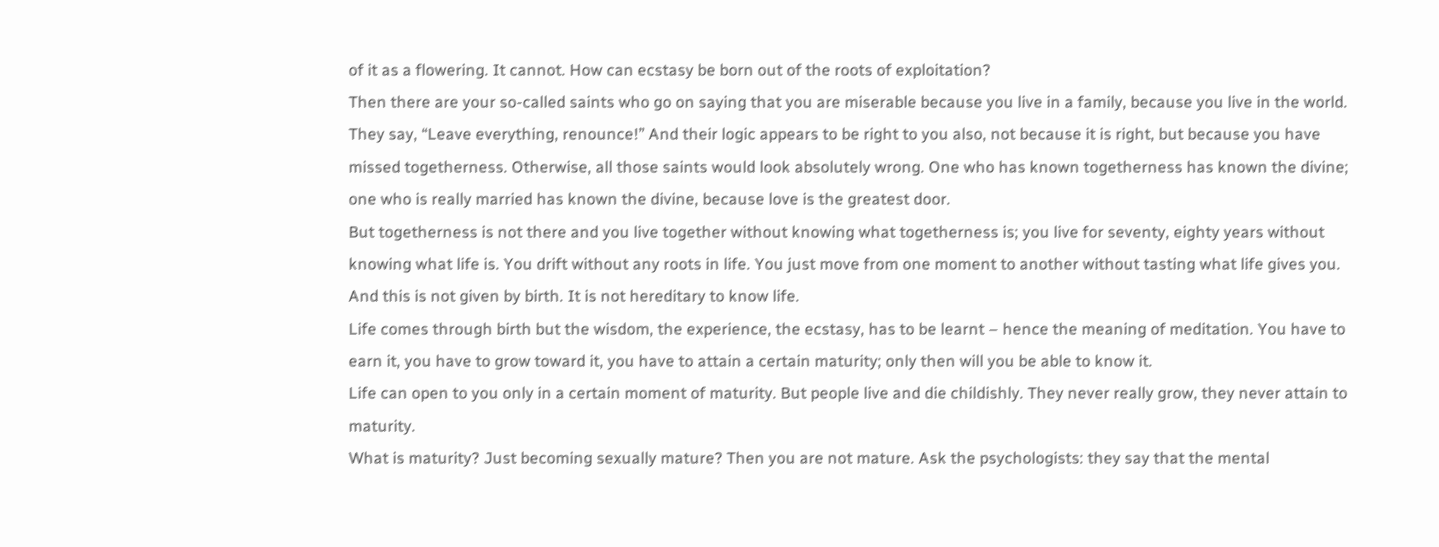of it as a flowering. It cannot. How can ecstasy be born out of the roots of exploitation?
Then there are your so-called saints who go on saying that you are miserable because you live in a family, because you live in the world. They say, “Leave everything, renounce!” And their logic appears to be right to you also, not because it is right, but because you have missed togetherness. Otherwise, all those saints would look absolutely wrong. One who has known togetherness has known the divine; one who is really married has known the divine, because love is the greatest door.
But togetherness is not there and you live together without knowing what togetherness is; you live for seventy, eighty years without knowing what life is. You drift without any roots in life. You just move from one moment to another without tasting what life gives you. And this is not given by birth. It is not hereditary to know life.
Life comes through birth but the wisdom, the experience, the ecstasy, has to be learnt – hence the meaning of meditation. You have to earn it, you have to grow toward it, you have to attain a certain maturity; only then will you be able to know it.
Life can open to you only in a certain moment of maturity. But people live and die childishly. They never really grow, they never attain to maturity.
What is maturity? Just becoming sexually mature? Then you are not mature. Ask the psychologists: they say that the mental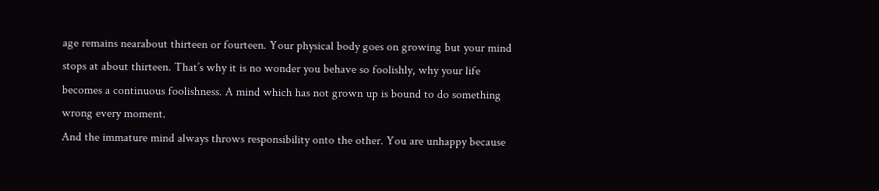age remains nearabout thirteen or fourteen. Your physical body goes on growing but your mind stops at about thirteen. That’s why it is no wonder you behave so foolishly, why your life becomes a continuous foolishness. A mind which has not grown up is bound to do something wrong every moment.
And the immature mind always throws responsibility onto the other. You are unhappy because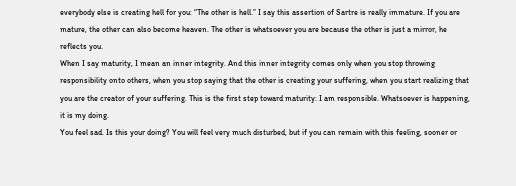everybody else is creating hell for you: “The other is hell.” I say this assertion of Sartre is really immature. If you are mature, the other can also become heaven. The other is whatsoever you are because the other is just a mirror, he reflects you.
When I say maturity, I mean an inner integrity. And this inner integrity comes only when you stop throwing responsibility onto others, when you stop saying that the other is creating your suffering, when you start realizing that you are the creator of your suffering. This is the first step toward maturity: I am responsible. Whatsoever is happening, it is my doing.
You feel sad. Is this your doing? You will feel very much disturbed, but if you can remain with this feeling, sooner or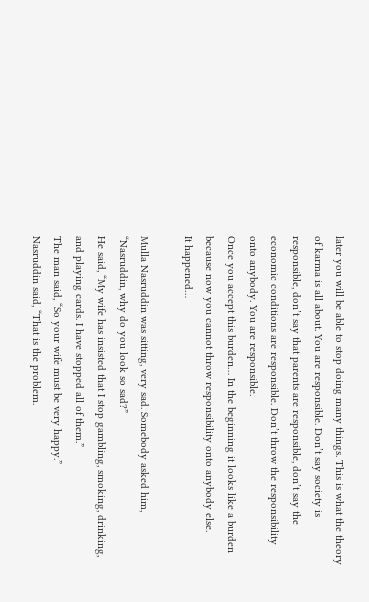later you will be able to stop doing many things. This is what the theory of karma is all about. You are responsible. Don’t say society is responsible, don’t say that parents are responsible, don’t say the economic conditions are responsible. Don’t throw the responsibility onto anybody. You are responsible.
Once you accept this burden… In the beginning it looks like a burden because now you cannot throw responsibility onto anybody else.
It happened…

Mulla Nasruddin was sitting, very sad. Somebody asked him, “Nasruddin, why do you look so sad?”
He said, “My wife has insisted that I stop gambling, smoking, drinking, and playing cards. I have stopped all of them.”
The man said, “So your wife must be very happy.”
Nasruddin said, “That is the problem.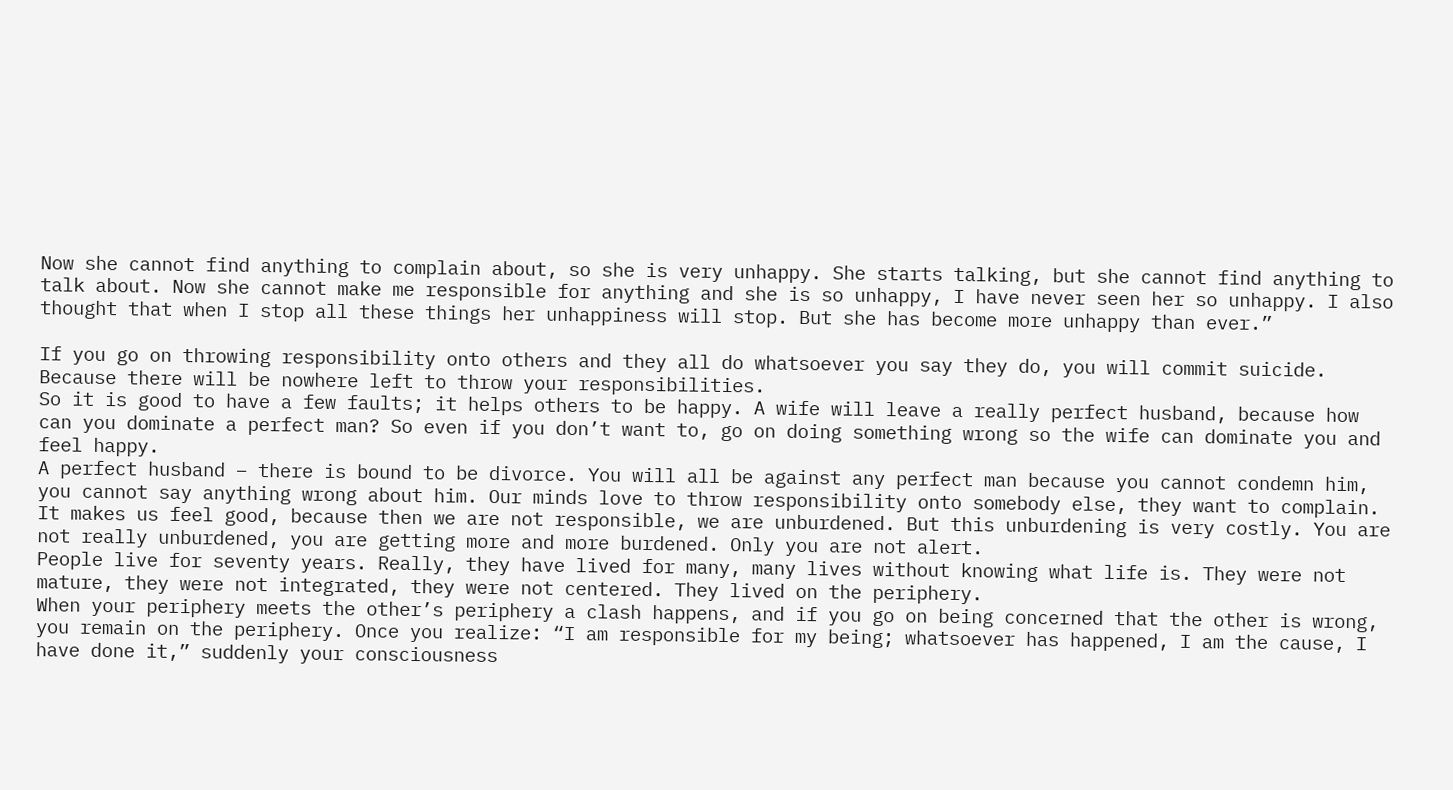Now she cannot find anything to complain about, so she is very unhappy. She starts talking, but she cannot find anything to talk about. Now she cannot make me responsible for anything and she is so unhappy, I have never seen her so unhappy. I also thought that when I stop all these things her unhappiness will stop. But she has become more unhappy than ever.”

If you go on throwing responsibility onto others and they all do whatsoever you say they do, you will commit suicide. Because there will be nowhere left to throw your responsibilities.
So it is good to have a few faults; it helps others to be happy. A wife will leave a really perfect husband, because how can you dominate a perfect man? So even if you don’t want to, go on doing something wrong so the wife can dominate you and feel happy.
A perfect husband – there is bound to be divorce. You will all be against any perfect man because you cannot condemn him, you cannot say anything wrong about him. Our minds love to throw responsibility onto somebody else, they want to complain. It makes us feel good, because then we are not responsible, we are unburdened. But this unburdening is very costly. You are not really unburdened, you are getting more and more burdened. Only you are not alert.
People live for seventy years. Really, they have lived for many, many lives without knowing what life is. They were not mature, they were not integrated, they were not centered. They lived on the periphery.
When your periphery meets the other’s periphery a clash happens, and if you go on being concerned that the other is wrong, you remain on the periphery. Once you realize: “I am responsible for my being; whatsoever has happened, I am the cause, I have done it,” suddenly your consciousness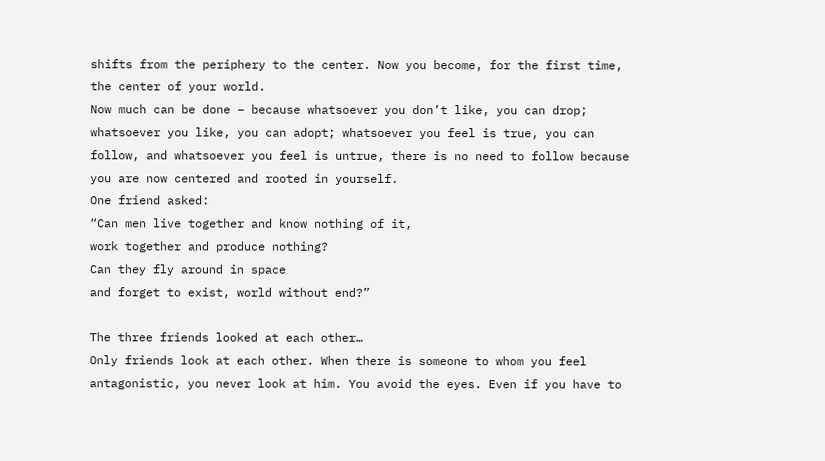shifts from the periphery to the center. Now you become, for the first time, the center of your world.
Now much can be done – because whatsoever you don’t like, you can drop; whatsoever you like, you can adopt; whatsoever you feel is true, you can follow, and whatsoever you feel is untrue, there is no need to follow because you are now centered and rooted in yourself.
One friend asked:
“Can men live together and know nothing of it,
work together and produce nothing?
Can they fly around in space
and forget to exist, world without end?”

The three friends looked at each other…
Only friends look at each other. When there is someone to whom you feel antagonistic, you never look at him. You avoid the eyes. Even if you have to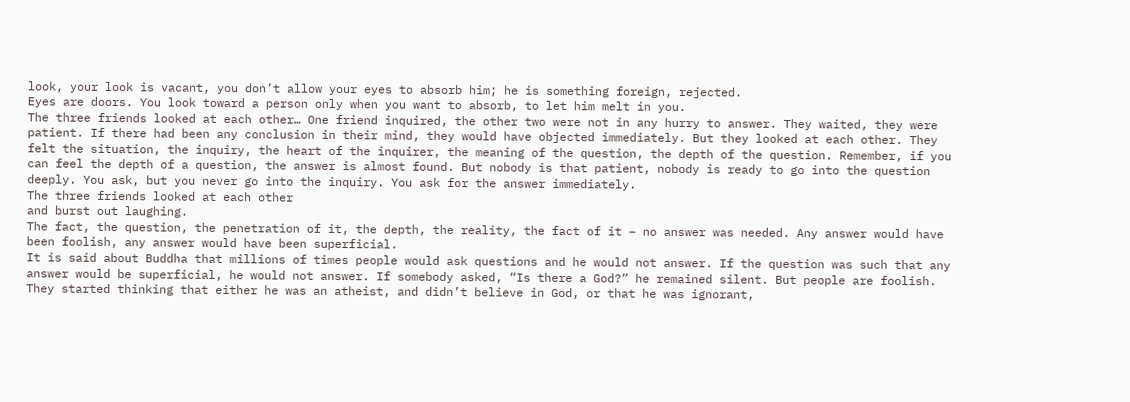look, your look is vacant, you don’t allow your eyes to absorb him; he is something foreign, rejected.
Eyes are doors. You look toward a person only when you want to absorb, to let him melt in you.
The three friends looked at each other… One friend inquired, the other two were not in any hurry to answer. They waited, they were patient. If there had been any conclusion in their mind, they would have objected immediately. But they looked at each other. They felt the situation, the inquiry, the heart of the inquirer, the meaning of the question, the depth of the question. Remember, if you can feel the depth of a question, the answer is almost found. But nobody is that patient, nobody is ready to go into the question deeply. You ask, but you never go into the inquiry. You ask for the answer immediately.
The three friends looked at each other
and burst out laughing.
The fact, the question, the penetration of it, the depth, the reality, the fact of it – no answer was needed. Any answer would have been foolish, any answer would have been superficial.
It is said about Buddha that millions of times people would ask questions and he would not answer. If the question was such that any answer would be superficial, he would not answer. If somebody asked, “Is there a God?” he remained silent. But people are foolish. They started thinking that either he was an atheist, and didn’t believe in God, or that he was ignorant,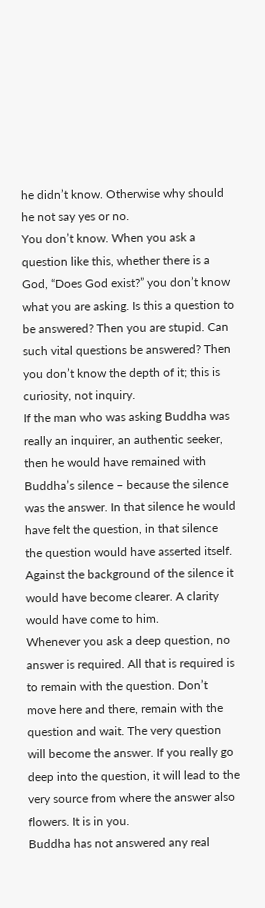he didn’t know. Otherwise why should he not say yes or no.
You don’t know. When you ask a question like this, whether there is a God, “Does God exist?” you don’t know what you are asking. Is this a question to be answered? Then you are stupid. Can such vital questions be answered? Then you don’t know the depth of it; this is curiosity, not inquiry.
If the man who was asking Buddha was really an inquirer, an authentic seeker, then he would have remained with Buddha’s silence – because the silence was the answer. In that silence he would have felt the question, in that silence the question would have asserted itself. Against the background of the silence it would have become clearer. A clarity would have come to him.
Whenever you ask a deep question, no answer is required. All that is required is to remain with the question. Don’t move here and there, remain with the question and wait. The very question will become the answer. If you really go deep into the question, it will lead to the very source from where the answer also flowers. It is in you.
Buddha has not answered any real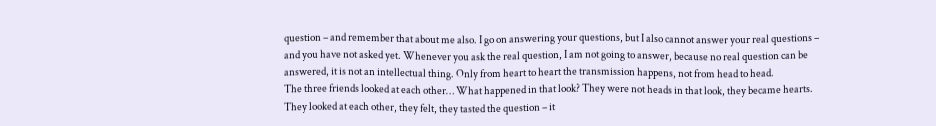question – and remember that about me also. I go on answering your questions, but I also cannot answer your real questions – and you have not asked yet. Whenever you ask the real question, I am not going to answer, because no real question can be answered, it is not an intellectual thing. Only from heart to heart the transmission happens, not from head to head.
The three friends looked at each other… What happened in that look? They were not heads in that look, they became hearts. They looked at each other, they felt, they tasted the question – it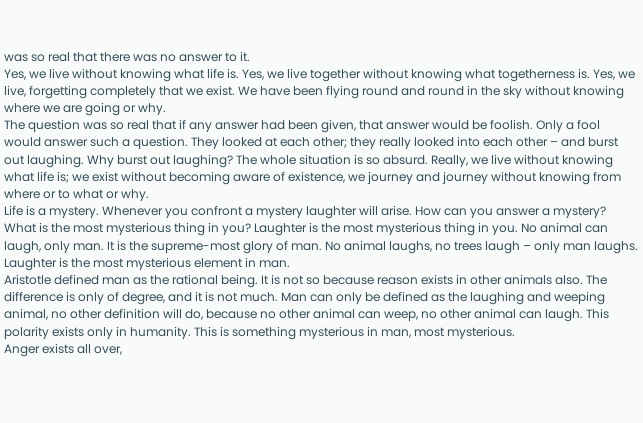was so real that there was no answer to it.
Yes, we live without knowing what life is. Yes, we live together without knowing what togetherness is. Yes, we live, forgetting completely that we exist. We have been flying round and round in the sky without knowing where we are going or why.
The question was so real that if any answer had been given, that answer would be foolish. Only a fool would answer such a question. They looked at each other; they really looked into each other – and burst out laughing. Why burst out laughing? The whole situation is so absurd. Really, we live without knowing what life is; we exist without becoming aware of existence, we journey and journey without knowing from where or to what or why.
Life is a mystery. Whenever you confront a mystery laughter will arise. How can you answer a mystery?
What is the most mysterious thing in you? Laughter is the most mysterious thing in you. No animal can laugh, only man. It is the supreme-most glory of man. No animal laughs, no trees laugh – only man laughs. Laughter is the most mysterious element in man.
Aristotle defined man as the rational being. It is not so because reason exists in other animals also. The difference is only of degree, and it is not much. Man can only be defined as the laughing and weeping animal, no other definition will do, because no other animal can weep, no other animal can laugh. This polarity exists only in humanity. This is something mysterious in man, most mysterious.
Anger exists all over,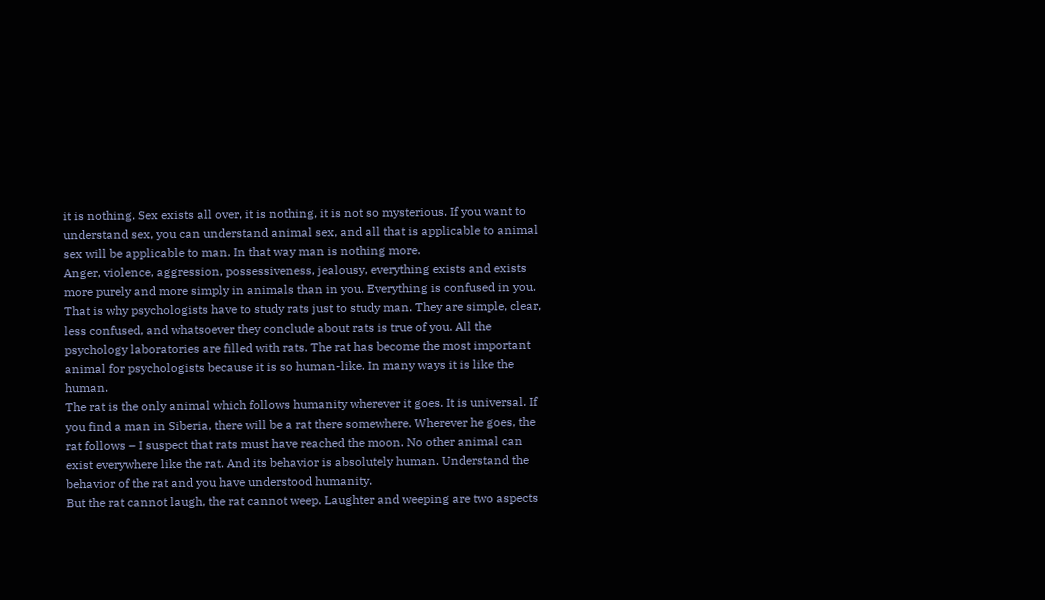it is nothing. Sex exists all over, it is nothing, it is not so mysterious. If you want to understand sex, you can understand animal sex, and all that is applicable to animal sex will be applicable to man. In that way man is nothing more.
Anger, violence, aggression, possessiveness, jealousy, everything exists and exists more purely and more simply in animals than in you. Everything is confused in you. That is why psychologists have to study rats just to study man. They are simple, clear, less confused, and whatsoever they conclude about rats is true of you. All the psychology laboratories are filled with rats. The rat has become the most important animal for psychologists because it is so human-like. In many ways it is like the human.
The rat is the only animal which follows humanity wherever it goes. It is universal. If you find a man in Siberia, there will be a rat there somewhere. Wherever he goes, the rat follows – I suspect that rats must have reached the moon. No other animal can exist everywhere like the rat. And its behavior is absolutely human. Understand the behavior of the rat and you have understood humanity.
But the rat cannot laugh, the rat cannot weep. Laughter and weeping are two aspects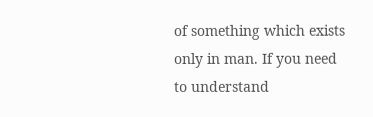of something which exists only in man. If you need to understand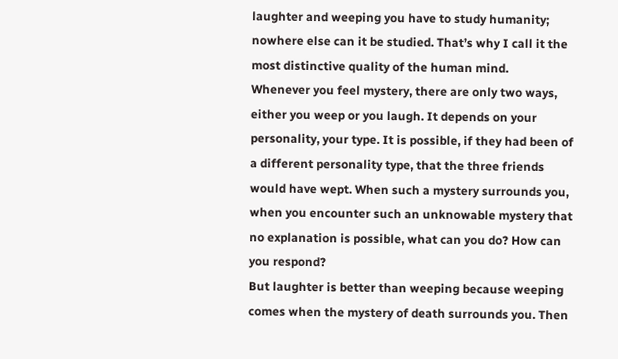laughter and weeping you have to study humanity; nowhere else can it be studied. That’s why I call it the most distinctive quality of the human mind.
Whenever you feel mystery, there are only two ways, either you weep or you laugh. It depends on your personality, your type. It is possible, if they had been of a different personality type, that the three friends would have wept. When such a mystery surrounds you, when you encounter such an unknowable mystery that no explanation is possible, what can you do? How can you respond?
But laughter is better than weeping because weeping comes when the mystery of death surrounds you. Then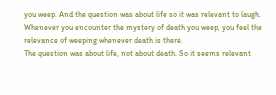you weep. And the question was about life so it was relevant to laugh. Whenever you encounter the mystery of death you weep, you feel the relevance of weeping whenever death is there.
The question was about life, not about death. So it seems relevant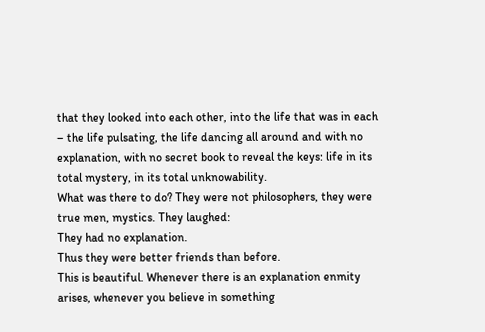that they looked into each other, into the life that was in each – the life pulsating, the life dancing all around and with no explanation, with no secret book to reveal the keys: life in its total mystery, in its total unknowability.
What was there to do? They were not philosophers, they were true men, mystics. They laughed:
They had no explanation.
Thus they were better friends than before.
This is beautiful. Whenever there is an explanation enmity arises, whenever you believe in something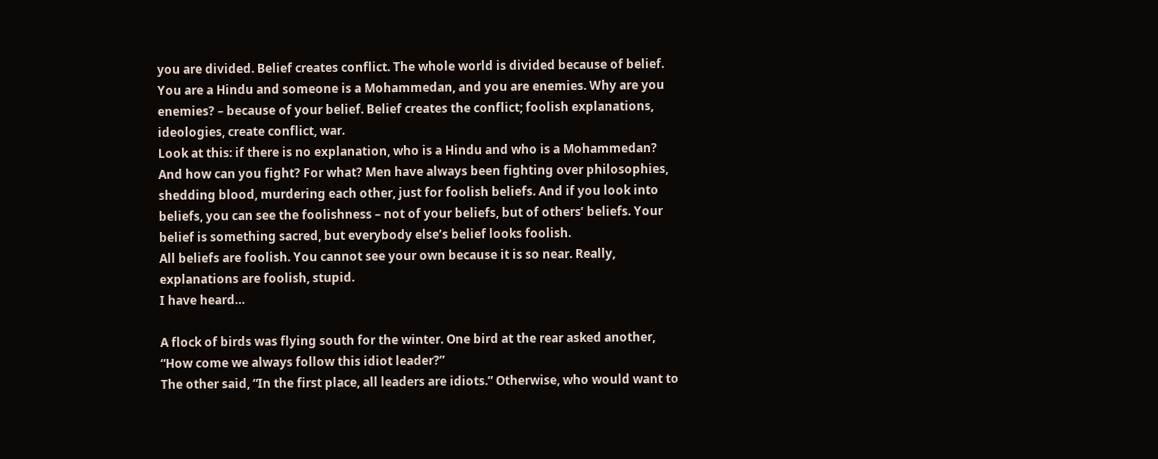you are divided. Belief creates conflict. The whole world is divided because of belief. You are a Hindu and someone is a Mohammedan, and you are enemies. Why are you enemies? – because of your belief. Belief creates the conflict; foolish explanations, ideologies, create conflict, war.
Look at this: if there is no explanation, who is a Hindu and who is a Mohammedan? And how can you fight? For what? Men have always been fighting over philosophies, shedding blood, murdering each other, just for foolish beliefs. And if you look into beliefs, you can see the foolishness – not of your beliefs, but of others’ beliefs. Your belief is something sacred, but everybody else’s belief looks foolish.
All beliefs are foolish. You cannot see your own because it is so near. Really, explanations are foolish, stupid.
I have heard…

A flock of birds was flying south for the winter. One bird at the rear asked another, “How come we always follow this idiot leader?”
The other said, “In the first place, all leaders are idiots.” Otherwise, who would want to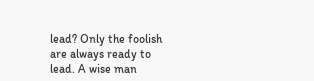lead? Only the foolish are always ready to lead. A wise man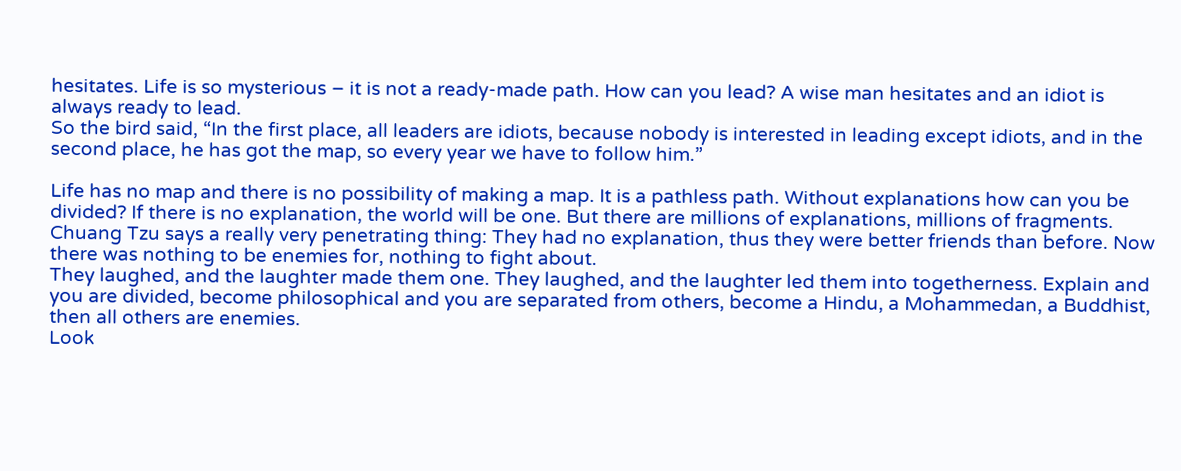hesitates. Life is so mysterious – it is not a ready-made path. How can you lead? A wise man hesitates and an idiot is always ready to lead.
So the bird said, “In the first place, all leaders are idiots, because nobody is interested in leading except idiots, and in the second place, he has got the map, so every year we have to follow him.”

Life has no map and there is no possibility of making a map. It is a pathless path. Without explanations how can you be divided? If there is no explanation, the world will be one. But there are millions of explanations, millions of fragments.
Chuang Tzu says a really very penetrating thing: They had no explanation, thus they were better friends than before. Now there was nothing to be enemies for, nothing to fight about.
They laughed, and the laughter made them one. They laughed, and the laughter led them into togetherness. Explain and you are divided, become philosophical and you are separated from others, become a Hindu, a Mohammedan, a Buddhist, then all others are enemies.
Look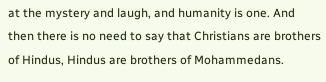at the mystery and laugh, and humanity is one. And then there is no need to say that Christians are brothers of Hindus, Hindus are brothers of Mohammedans.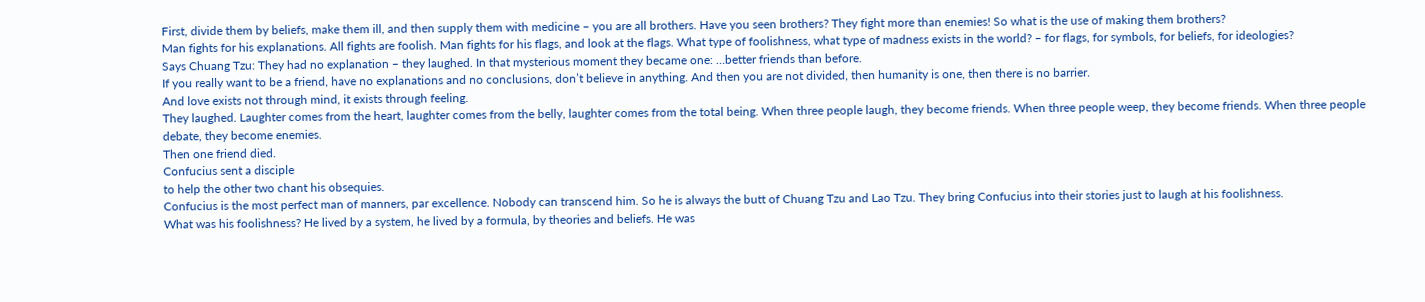First, divide them by beliefs, make them ill, and then supply them with medicine – you are all brothers. Have you seen brothers? They fight more than enemies! So what is the use of making them brothers?
Man fights for his explanations. All fights are foolish. Man fights for his flags, and look at the flags. What type of foolishness, what type of madness exists in the world? – for flags, for symbols, for beliefs, for ideologies?
Says Chuang Tzu: They had no explanation – they laughed. In that mysterious moment they became one: …better friends than before.
If you really want to be a friend, have no explanations and no conclusions, don’t believe in anything. And then you are not divided, then humanity is one, then there is no barrier.
And love exists not through mind, it exists through feeling.
They laughed. Laughter comes from the heart, laughter comes from the belly, laughter comes from the total being. When three people laugh, they become friends. When three people weep, they become friends. When three people debate, they become enemies.
Then one friend died.
Confucius sent a disciple
to help the other two chant his obsequies.
Confucius is the most perfect man of manners, par excellence. Nobody can transcend him. So he is always the butt of Chuang Tzu and Lao Tzu. They bring Confucius into their stories just to laugh at his foolishness.
What was his foolishness? He lived by a system, he lived by a formula, by theories and beliefs. He was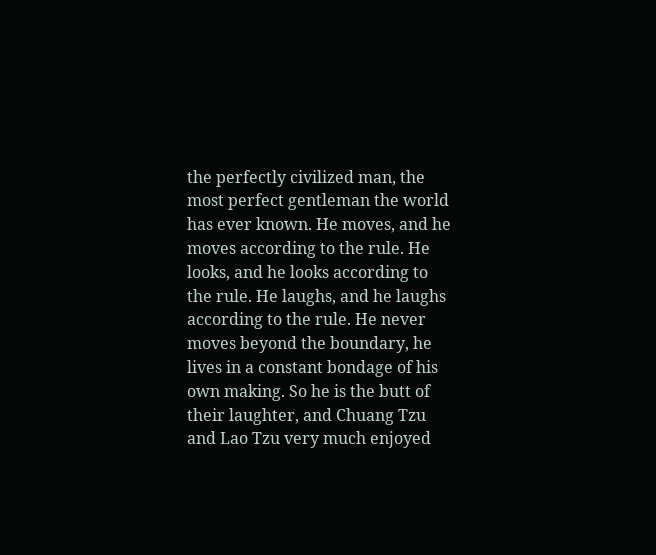the perfectly civilized man, the most perfect gentleman the world has ever known. He moves, and he moves according to the rule. He looks, and he looks according to the rule. He laughs, and he laughs according to the rule. He never moves beyond the boundary, he lives in a constant bondage of his own making. So he is the butt of their laughter, and Chuang Tzu and Lao Tzu very much enjoyed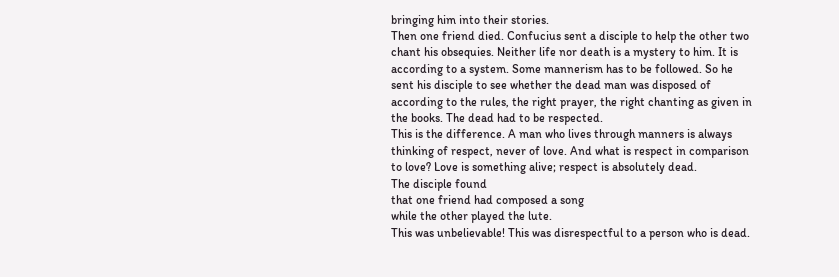bringing him into their stories.
Then one friend died. Confucius sent a disciple to help the other two chant his obsequies. Neither life nor death is a mystery to him. It is according to a system. Some mannerism has to be followed. So he sent his disciple to see whether the dead man was disposed of according to the rules, the right prayer, the right chanting as given in the books. The dead had to be respected.
This is the difference. A man who lives through manners is always thinking of respect, never of love. And what is respect in comparison to love? Love is something alive; respect is absolutely dead.
The disciple found
that one friend had composed a song
while the other played the lute.
This was unbelievable! This was disrespectful to a person who is dead.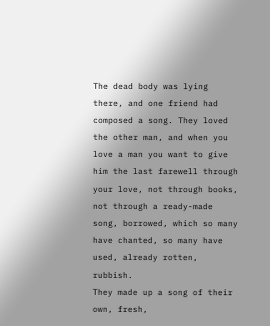The dead body was lying there, and one friend had composed a song. They loved the other man, and when you love a man you want to give him the last farewell through your love, not through books, not through a ready-made song, borrowed, which so many have chanted, so many have used, already rotten, rubbish.
They made up a song of their own, fresh,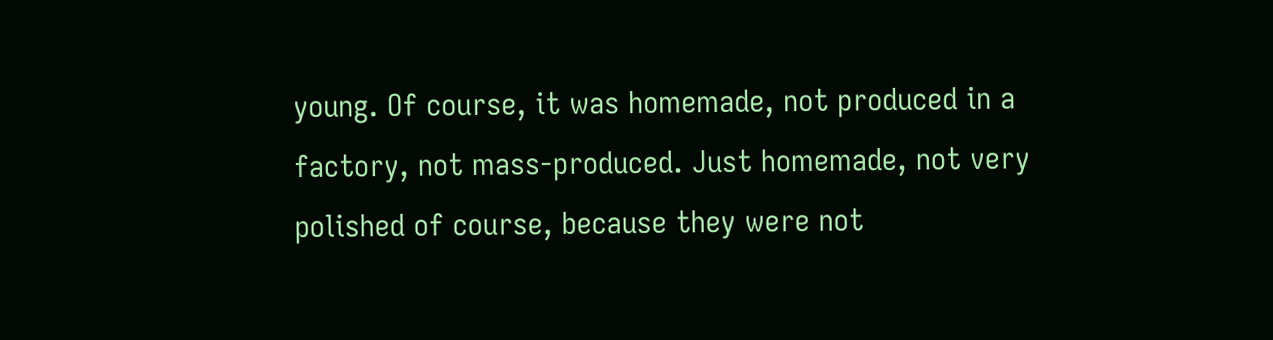young. Of course, it was homemade, not produced in a factory, not mass-produced. Just homemade, not very polished of course, because they were not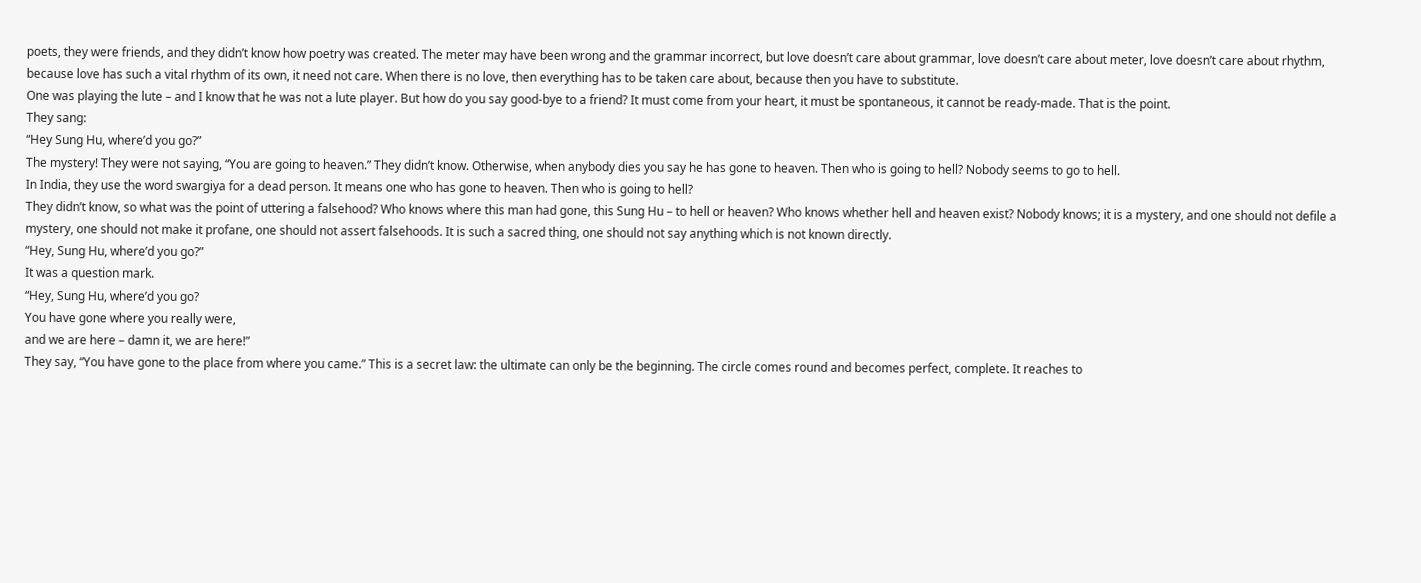poets, they were friends, and they didn’t know how poetry was created. The meter may have been wrong and the grammar incorrect, but love doesn’t care about grammar, love doesn’t care about meter, love doesn’t care about rhythm, because love has such a vital rhythm of its own, it need not care. When there is no love, then everything has to be taken care about, because then you have to substitute.
One was playing the lute – and I know that he was not a lute player. But how do you say good-bye to a friend? It must come from your heart, it must be spontaneous, it cannot be ready-made. That is the point.
They sang:
“Hey Sung Hu, where’d you go?”
The mystery! They were not saying, “You are going to heaven.” They didn’t know. Otherwise, when anybody dies you say he has gone to heaven. Then who is going to hell? Nobody seems to go to hell.
In India, they use the word swargiya for a dead person. It means one who has gone to heaven. Then who is going to hell?
They didn’t know, so what was the point of uttering a falsehood? Who knows where this man had gone, this Sung Hu – to hell or heaven? Who knows whether hell and heaven exist? Nobody knows; it is a mystery, and one should not defile a mystery, one should not make it profane, one should not assert falsehoods. It is such a sacred thing, one should not say anything which is not known directly.
“Hey, Sung Hu, where’d you go?”
It was a question mark.
“Hey, Sung Hu, where’d you go?
You have gone where you really were,
and we are here – damn it, we are here!”
They say, “You have gone to the place from where you came.” This is a secret law: the ultimate can only be the beginning. The circle comes round and becomes perfect, complete. It reaches to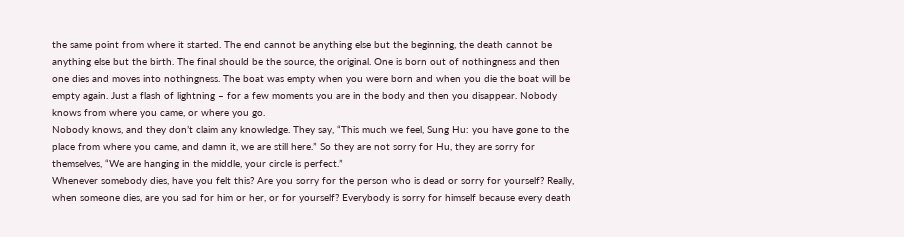the same point from where it started. The end cannot be anything else but the beginning, the death cannot be anything else but the birth. The final should be the source, the original. One is born out of nothingness and then one dies and moves into nothingness. The boat was empty when you were born and when you die the boat will be empty again. Just a flash of lightning – for a few moments you are in the body and then you disappear. Nobody knows from where you came, or where you go.
Nobody knows, and they don’t claim any knowledge. They say, “This much we feel, Sung Hu: you have gone to the place from where you came, and damn it, we are still here.” So they are not sorry for Hu, they are sorry for themselves, “We are hanging in the middle, your circle is perfect.”
Whenever somebody dies, have you felt this? Are you sorry for the person who is dead or sorry for yourself? Really, when someone dies, are you sad for him or her, or for yourself? Everybody is sorry for himself because every death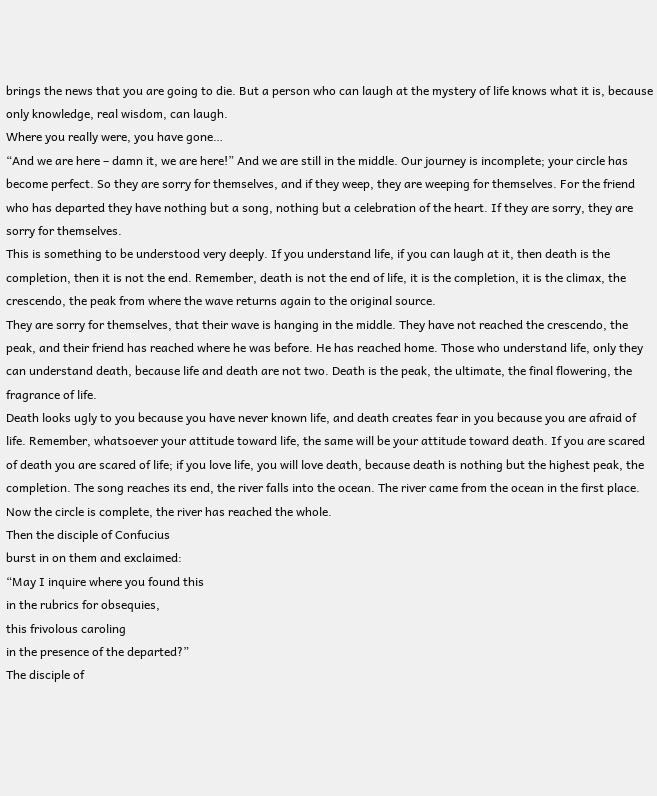brings the news that you are going to die. But a person who can laugh at the mystery of life knows what it is, because only knowledge, real wisdom, can laugh.
Where you really were, you have gone…
“And we are here – damn it, we are here!” And we are still in the middle. Our journey is incomplete; your circle has become perfect. So they are sorry for themselves, and if they weep, they are weeping for themselves. For the friend who has departed they have nothing but a song, nothing but a celebration of the heart. If they are sorry, they are sorry for themselves.
This is something to be understood very deeply. If you understand life, if you can laugh at it, then death is the completion, then it is not the end. Remember, death is not the end of life, it is the completion, it is the climax, the crescendo, the peak from where the wave returns again to the original source.
They are sorry for themselves, that their wave is hanging in the middle. They have not reached the crescendo, the peak, and their friend has reached where he was before. He has reached home. Those who understand life, only they can understand death, because life and death are not two. Death is the peak, the ultimate, the final flowering, the fragrance of life.
Death looks ugly to you because you have never known life, and death creates fear in you because you are afraid of life. Remember, whatsoever your attitude toward life, the same will be your attitude toward death. If you are scared of death you are scared of life; if you love life, you will love death, because death is nothing but the highest peak, the completion. The song reaches its end, the river falls into the ocean. The river came from the ocean in the first place. Now the circle is complete, the river has reached the whole.
Then the disciple of Confucius
burst in on them and exclaimed:
“May I inquire where you found this
in the rubrics for obsequies,
this frivolous caroling
in the presence of the departed?”
The disciple of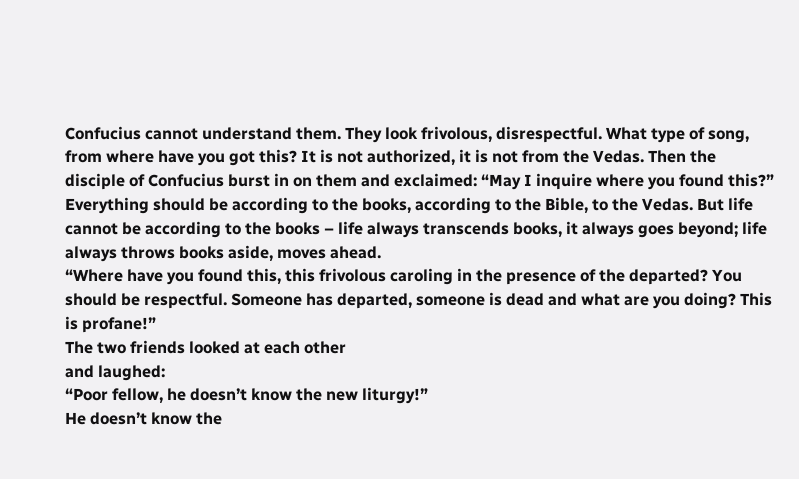Confucius cannot understand them. They look frivolous, disrespectful. What type of song, from where have you got this? It is not authorized, it is not from the Vedas. Then the disciple of Confucius burst in on them and exclaimed: “May I inquire where you found this?”
Everything should be according to the books, according to the Bible, to the Vedas. But life cannot be according to the books – life always transcends books, it always goes beyond; life always throws books aside, moves ahead.
“Where have you found this, this frivolous caroling in the presence of the departed? You should be respectful. Someone has departed, someone is dead and what are you doing? This is profane!”
The two friends looked at each other
and laughed:
“Poor fellow, he doesn’t know the new liturgy!”
He doesn’t know the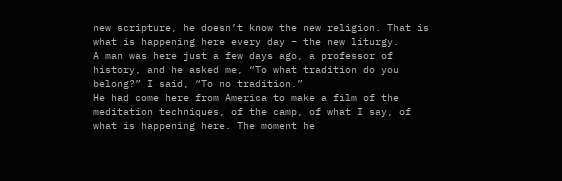new scripture, he doesn’t know the new religion. That is what is happening here every day – the new liturgy.
A man was here just a few days ago, a professor of history, and he asked me, “To what tradition do you belong?” I said, “To no tradition.”
He had come here from America to make a film of the meditation techniques, of the camp, of what I say, of what is happening here. The moment he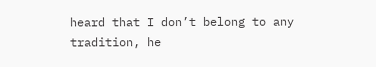heard that I don’t belong to any tradition, he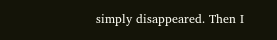simply disappeared. Then I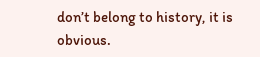don’t belong to history, it is obvious.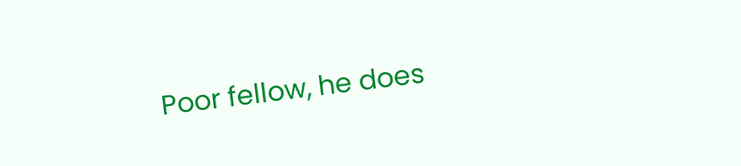Poor fellow, he does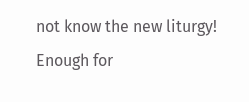not know the new liturgy!
Enough for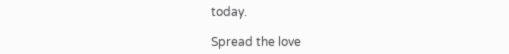today.

Spread the love